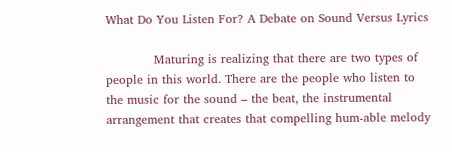What Do You Listen For? A Debate on Sound Versus Lyrics

            Maturing is realizing that there are two types of people in this world. There are the people who listen to the music for the sound – the beat, the instrumental arrangement that creates that compelling hum-able melody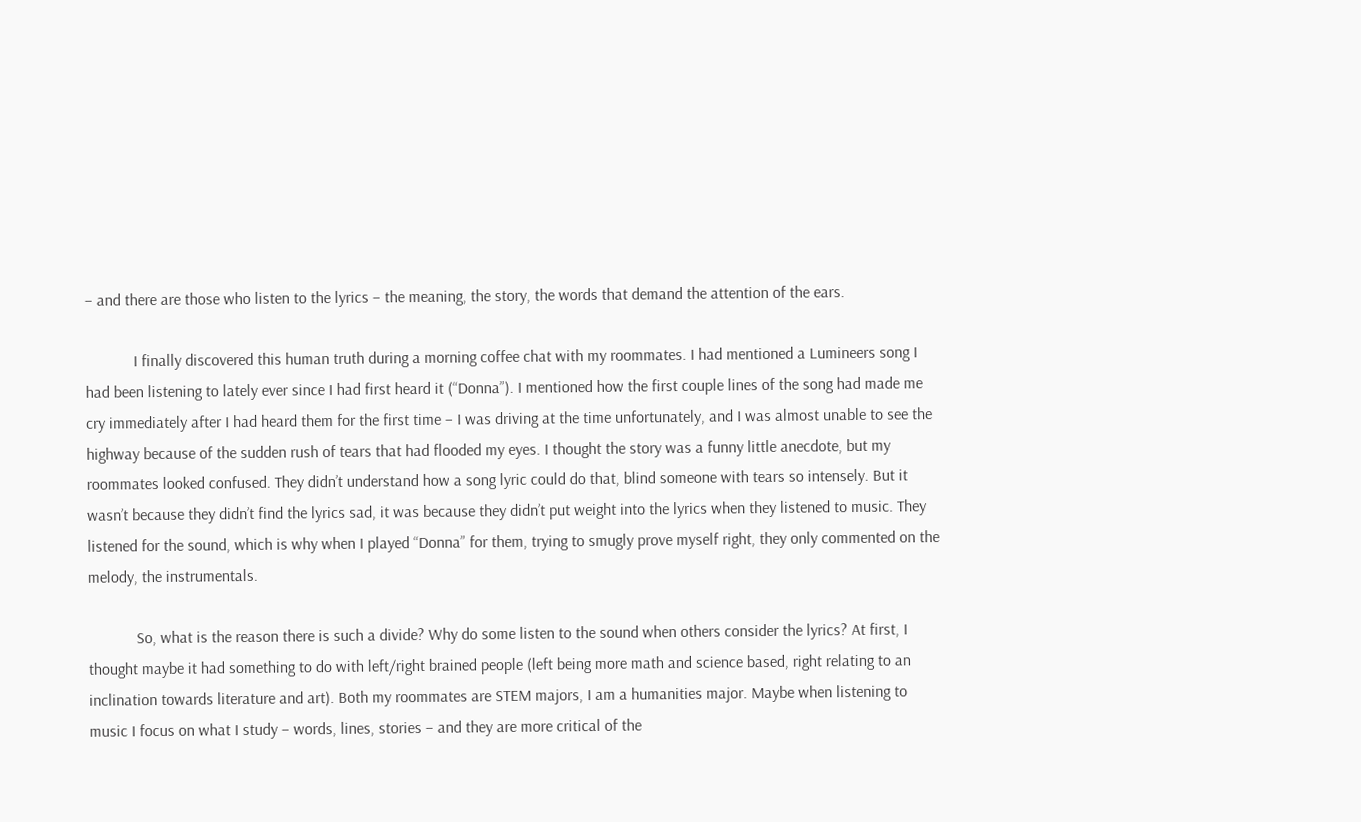– and there are those who listen to the lyrics – the meaning, the story, the words that demand the attention of the ears.

            I finally discovered this human truth during a morning coffee chat with my roommates. I had mentioned a Lumineers song I had been listening to lately ever since I had first heard it (“Donna”). I mentioned how the first couple lines of the song had made me cry immediately after I had heard them for the first time – I was driving at the time unfortunately, and I was almost unable to see the highway because of the sudden rush of tears that had flooded my eyes. I thought the story was a funny little anecdote, but my roommates looked confused. They didn’t understand how a song lyric could do that, blind someone with tears so intensely. But it wasn’t because they didn’t find the lyrics sad, it was because they didn’t put weight into the lyrics when they listened to music. They listened for the sound, which is why when I played “Donna” for them, trying to smugly prove myself right, they only commented on the melody, the instrumentals.

            So, what is the reason there is such a divide? Why do some listen to the sound when others consider the lyrics? At first, I thought maybe it had something to do with left/right brained people (left being more math and science based, right relating to an inclination towards literature and art). Both my roommates are STEM majors, I am a humanities major. Maybe when listening to music I focus on what I study – words, lines, stories – and they are more critical of the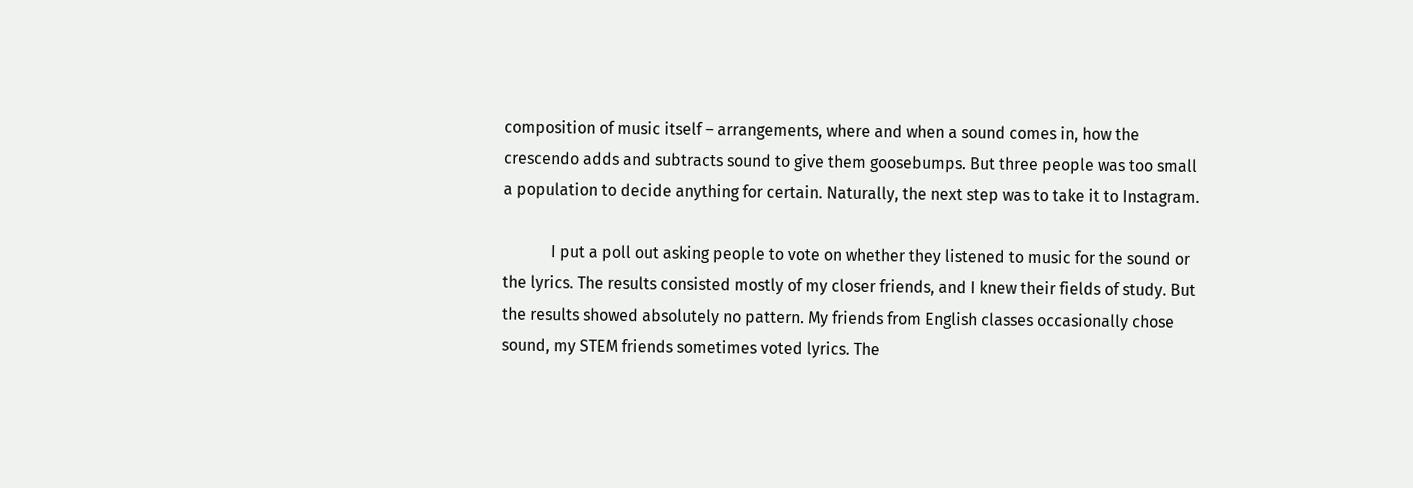composition of music itself – arrangements, where and when a sound comes in, how the crescendo adds and subtracts sound to give them goosebumps. But three people was too small a population to decide anything for certain. Naturally, the next step was to take it to Instagram.

            I put a poll out asking people to vote on whether they listened to music for the sound or the lyrics. The results consisted mostly of my closer friends, and I knew their fields of study. But the results showed absolutely no pattern. My friends from English classes occasionally chose sound, my STEM friends sometimes voted lyrics. The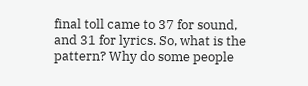final toll came to 37 for sound, and 31 for lyrics. So, what is the pattern? Why do some people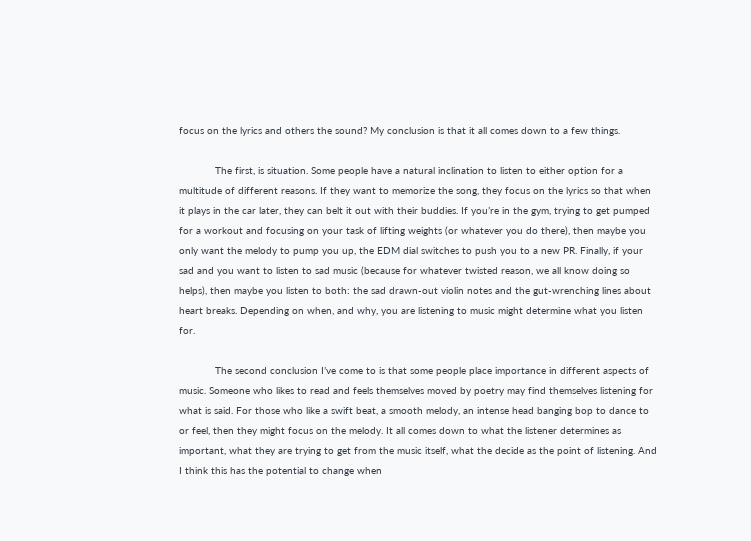focus on the lyrics and others the sound? My conclusion is that it all comes down to a few things.

            The first, is situation. Some people have a natural inclination to listen to either option for a multitude of different reasons. If they want to memorize the song, they focus on the lyrics so that when it plays in the car later, they can belt it out with their buddies. If you’re in the gym, trying to get pumped for a workout and focusing on your task of lifting weights (or whatever you do there), then maybe you only want the melody to pump you up, the EDM dial switches to push you to a new PR. Finally, if your sad and you want to listen to sad music (because for whatever twisted reason, we all know doing so helps), then maybe you listen to both: the sad drawn-out violin notes and the gut-wrenching lines about heart breaks. Depending on when, and why, you are listening to music might determine what you listen for.

            The second conclusion I’ve come to is that some people place importance in different aspects of music. Someone who likes to read and feels themselves moved by poetry may find themselves listening for what is said. For those who like a swift beat, a smooth melody, an intense head banging bop to dance to or feel, then they might focus on the melody. It all comes down to what the listener determines as important, what they are trying to get from the music itself, what the decide as the point of listening. And I think this has the potential to change when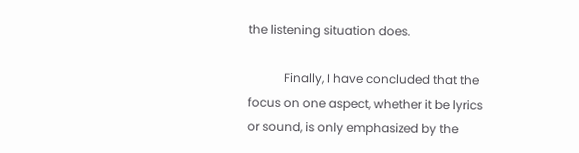the listening situation does.

            Finally, I have concluded that the focus on one aspect, whether it be lyrics or sound, is only emphasized by the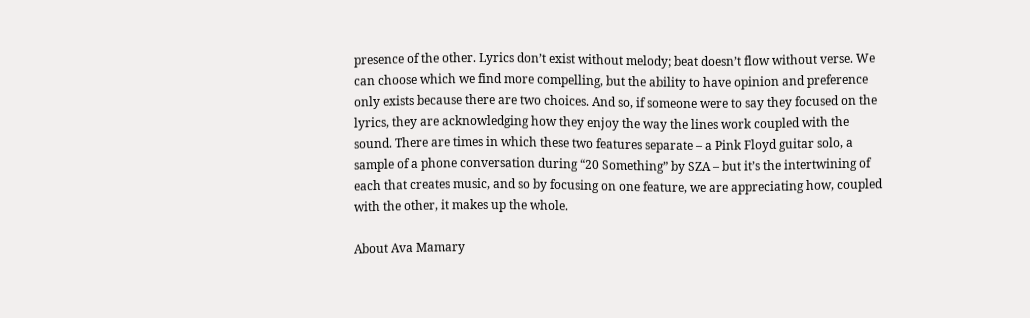presence of the other. Lyrics don’t exist without melody; beat doesn’t flow without verse. We can choose which we find more compelling, but the ability to have opinion and preference only exists because there are two choices. And so, if someone were to say they focused on the lyrics, they are acknowledging how they enjoy the way the lines work coupled with the sound. There are times in which these two features separate – a Pink Floyd guitar solo, a sample of a phone conversation during “20 Something” by SZA – but it’s the intertwining of each that creates music, and so by focusing on one feature, we are appreciating how, coupled with the other, it makes up the whole.

About Ava Mamary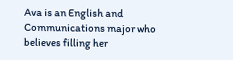Ava is an English and Communications major who believes filling her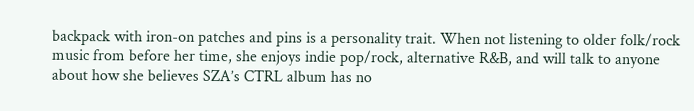backpack with iron-on patches and pins is a personality trait. When not listening to older folk/rock music from before her time, she enjoys indie pop/rock, alternative R&B, and will talk to anyone about how she believes SZA’s CTRL album has no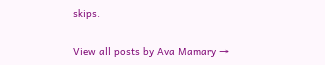skips.

View all posts by Ava Mamary →